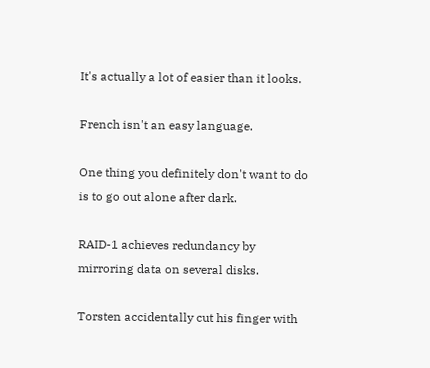It's actually a lot of easier than it looks.

French isn't an easy language.

One thing you definitely don't want to do is to go out alone after dark.

RAID-1 achieves redundancy by mirroring data on several disks.

Torsten accidentally cut his finger with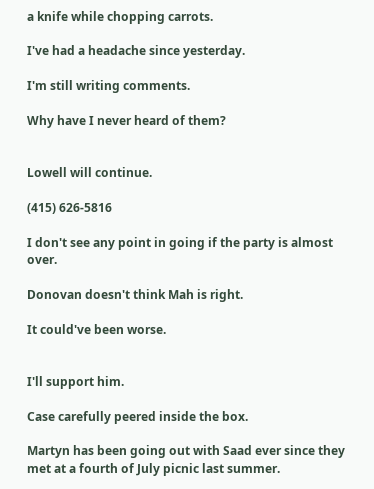a knife while chopping carrots.

I've had a headache since yesterday.

I'm still writing comments.

Why have I never heard of them?


Lowell will continue.

(415) 626-5816

I don't see any point in going if the party is almost over.

Donovan doesn't think Mah is right.

It could've been worse.


I'll support him.

Case carefully peered inside the box.

Martyn has been going out with Saad ever since they met at a fourth of July picnic last summer.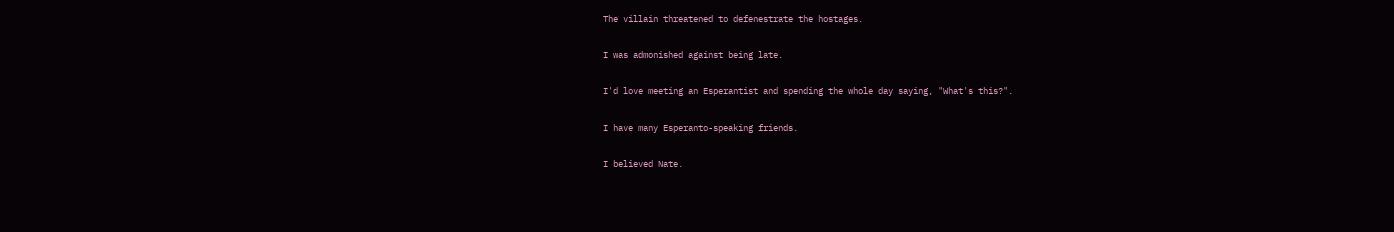The villain threatened to defenestrate the hostages.

I was admonished against being late.

I'd love meeting an Esperantist and spending the whole day saying, "What's this?".

I have many Esperanto-speaking friends.

I believed Nate.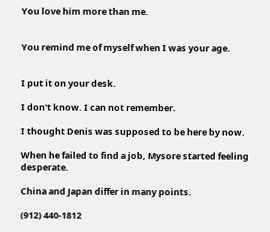You love him more than me.


You remind me of myself when I was your age.


I put it on your desk.

I don't know. I can not remember.

I thought Denis was supposed to be here by now.

When he failed to find a job, Mysore started feeling desperate.

China and Japan differ in many points.

(912) 440-1812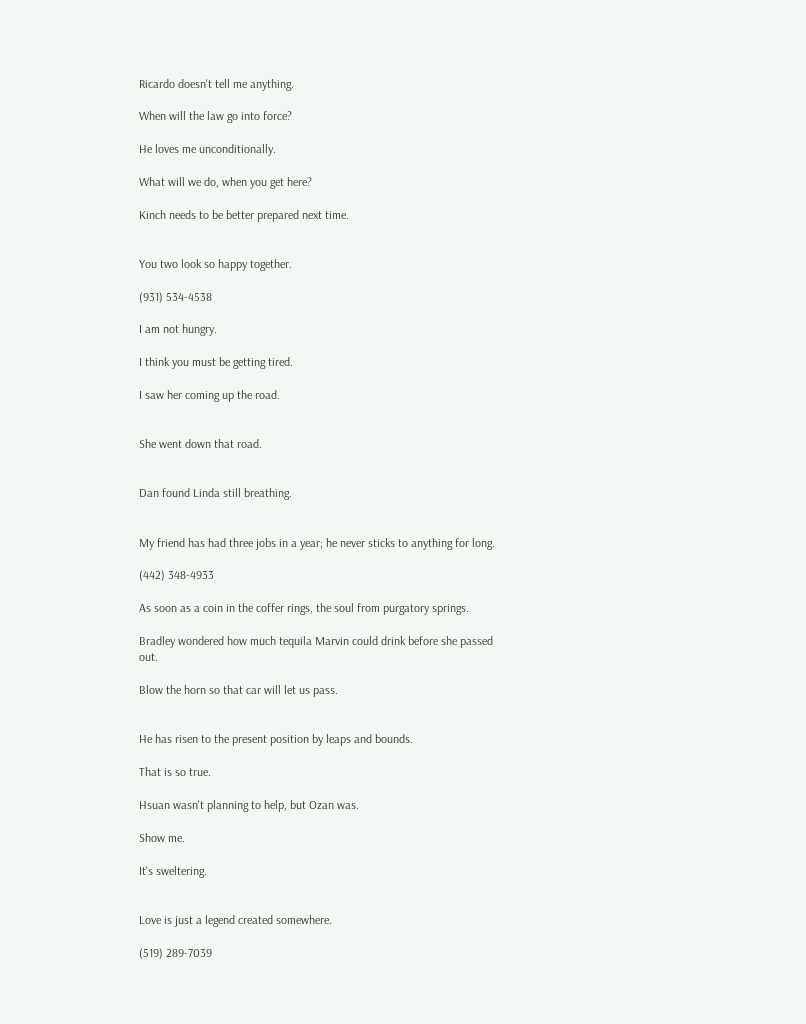Ricardo doesn't tell me anything.

When will the law go into force?

He loves me unconditionally.

What will we do, when you get here?

Kinch needs to be better prepared next time.


You two look so happy together.

(931) 534-4538

I am not hungry.

I think you must be getting tired.

I saw her coming up the road.


She went down that road.


Dan found Linda still breathing.


My friend has had three jobs in a year; he never sticks to anything for long.

(442) 348-4933

As soon as a coin in the coffer rings, the soul from purgatory springs.

Bradley wondered how much tequila Marvin could drink before she passed out.

Blow the horn so that car will let us pass.


He has risen to the present position by leaps and bounds.

That is so true.

Hsuan wasn't planning to help, but Ozan was.

Show me.

It's sweltering.


Love is just a legend created somewhere.

(519) 289-7039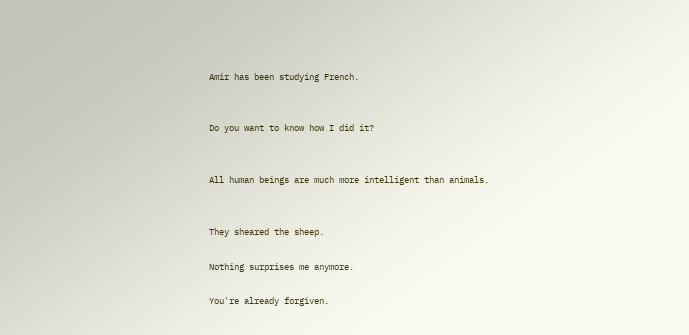Amir has been studying French.


Do you want to know how I did it?


All human beings are much more intelligent than animals.


They sheared the sheep.

Nothing surprises me anymore.

You're already forgiven.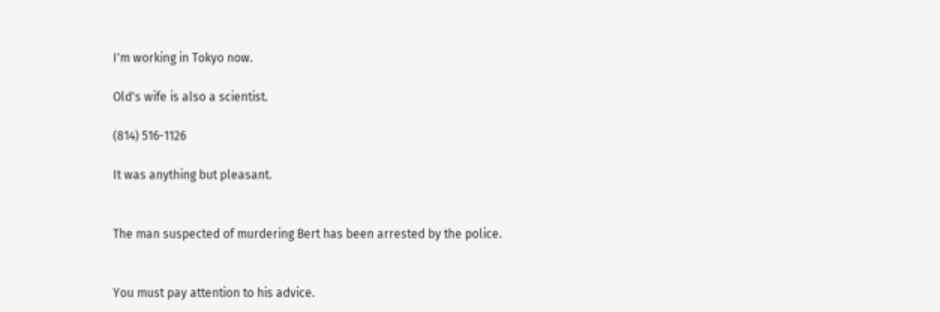I'm working in Tokyo now.

Old's wife is also a scientist.

(814) 516-1126

It was anything but pleasant.


The man suspected of murdering Bert has been arrested by the police.


You must pay attention to his advice.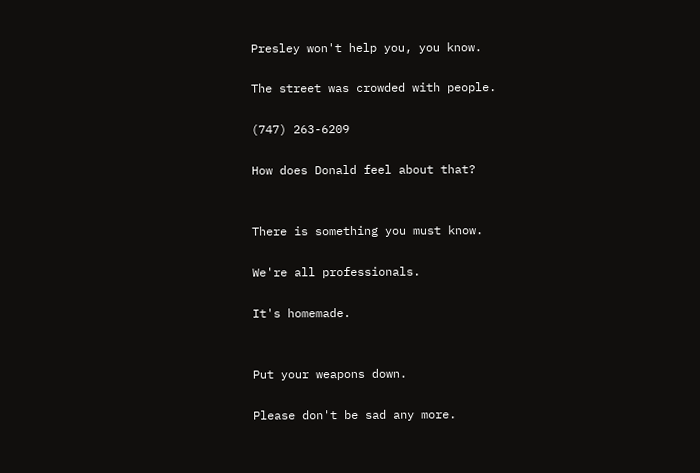Presley won't help you, you know.

The street was crowded with people.

(747) 263-6209

How does Donald feel about that?


There is something you must know.

We're all professionals.

It's homemade.


Put your weapons down.

Please don't be sad any more.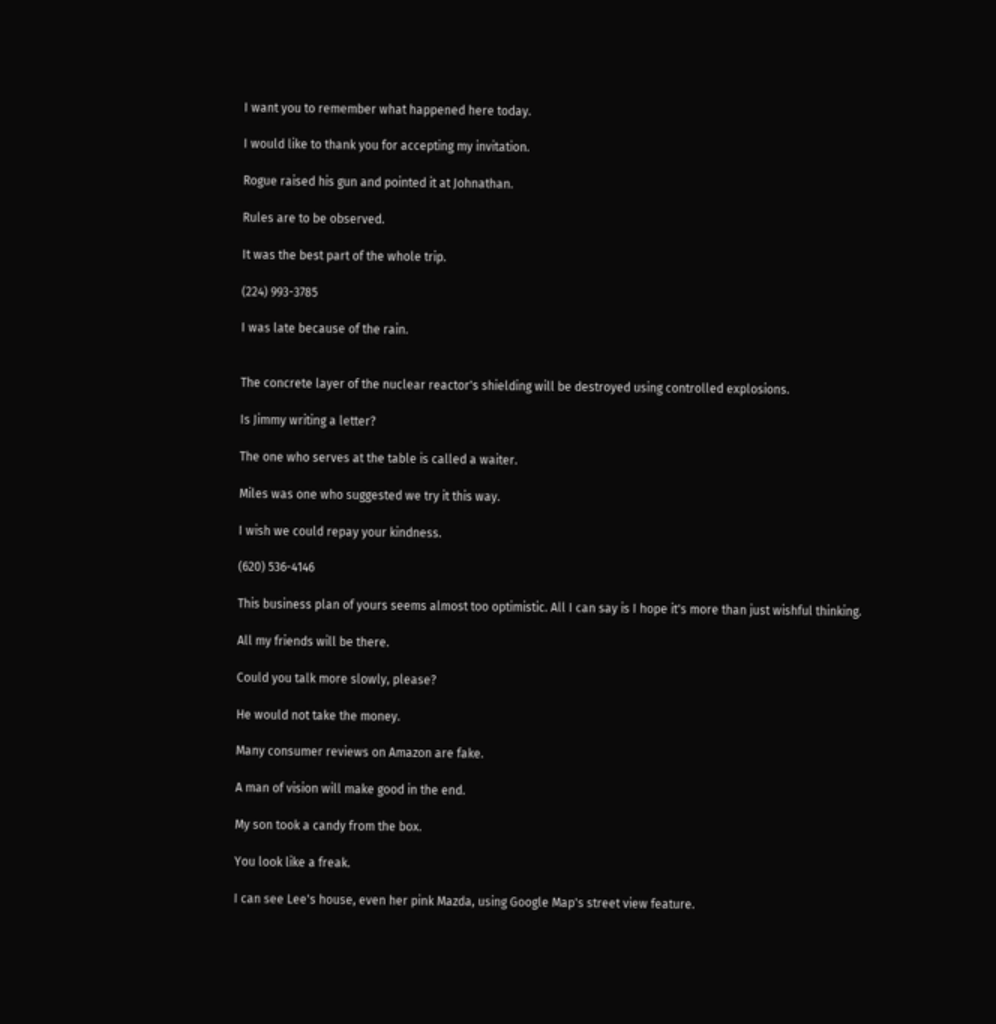I want you to remember what happened here today.

I would like to thank you for accepting my invitation.

Rogue raised his gun and pointed it at Johnathan.

Rules are to be observed.

It was the best part of the whole trip.

(224) 993-3785

I was late because of the rain.


The concrete layer of the nuclear reactor's shielding will be destroyed using controlled explosions.

Is Jimmy writing a letter?

The one who serves at the table is called a waiter.

Miles was one who suggested we try it this way.

I wish we could repay your kindness.

(620) 536-4146

This business plan of yours seems almost too optimistic. All I can say is I hope it's more than just wishful thinking.

All my friends will be there.

Could you talk more slowly, please?

He would not take the money.

Many consumer reviews on Amazon are fake.

A man of vision will make good in the end.

My son took a candy from the box.

You look like a freak.

I can see Lee's house, even her pink Mazda, using Google Map's street view feature.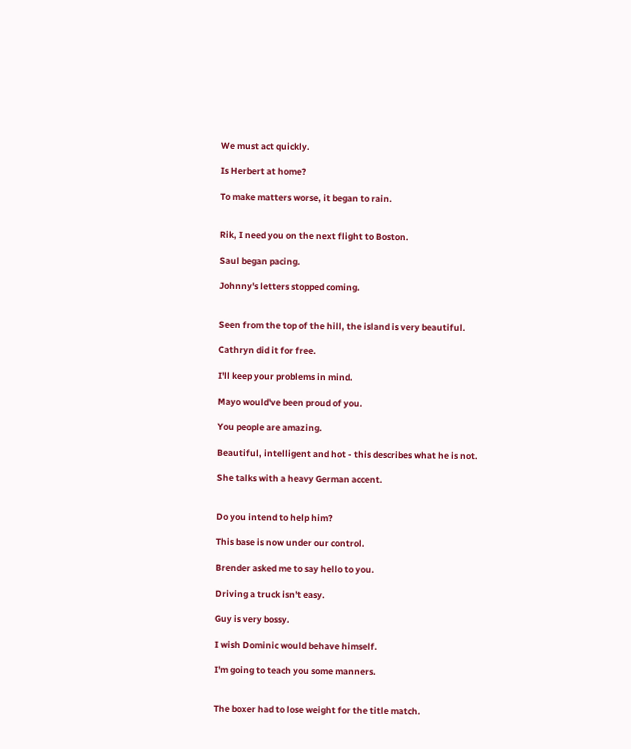We must act quickly.

Is Herbert at home?

To make matters worse, it began to rain.


Rik, I need you on the next flight to Boston.

Saul began pacing.

Johnny's letters stopped coming.


Seen from the top of the hill, the island is very beautiful.

Cathryn did it for free.

I'll keep your problems in mind.

Mayo would've been proud of you.

You people are amazing.

Beautiful, intelligent and hot - this describes what he is not.

She talks with a heavy German accent.


Do you intend to help him?

This base is now under our control.

Brender asked me to say hello to you.

Driving a truck isn't easy.

Guy is very bossy.

I wish Dominic would behave himself.

I'm going to teach you some manners.


The boxer had to lose weight for the title match.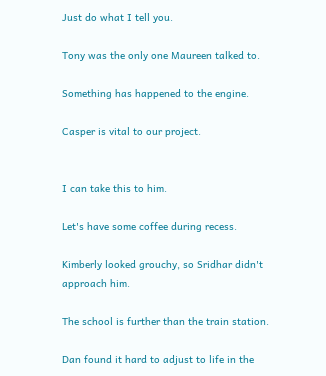Just do what I tell you.

Tony was the only one Maureen talked to.

Something has happened to the engine.

Casper is vital to our project.


I can take this to him.

Let's have some coffee during recess.

Kimberly looked grouchy, so Sridhar didn't approach him.

The school is further than the train station.

Dan found it hard to adjust to life in the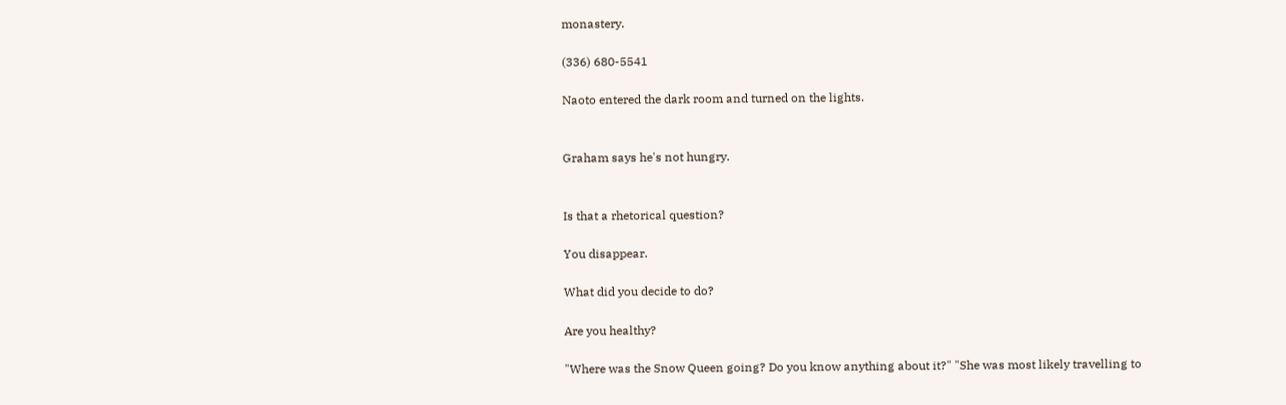monastery.

(336) 680-5541

Naoto entered the dark room and turned on the lights.


Graham says he's not hungry.


Is that a rhetorical question?

You disappear.

What did you decide to do?

Are you healthy?

"Where was the Snow Queen going? Do you know anything about it?" "She was most likely travelling to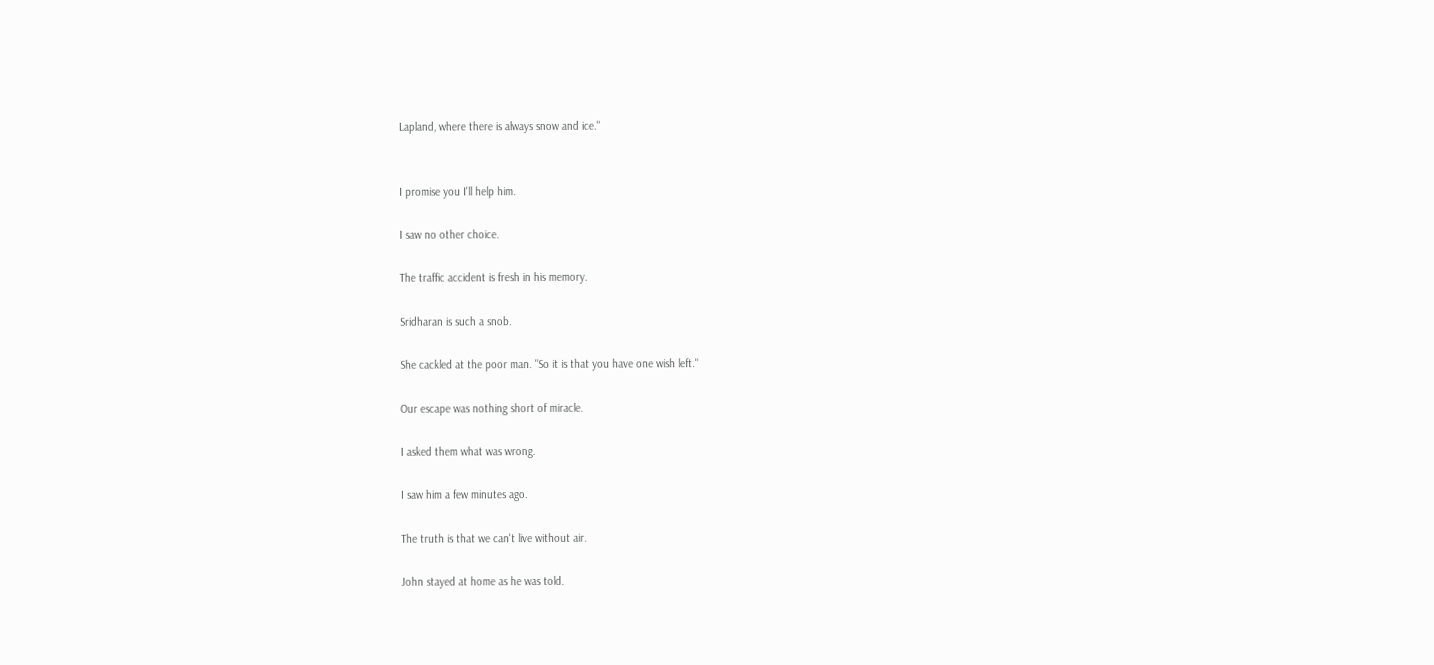Lapland, where there is always snow and ice."


I promise you I'll help him.

I saw no other choice.

The traffic accident is fresh in his memory.

Sridharan is such a snob.

She cackled at the poor man. "So it is that you have one wish left."

Our escape was nothing short of miracle.

I asked them what was wrong.

I saw him a few minutes ago.

The truth is that we can't live without air.

John stayed at home as he was told.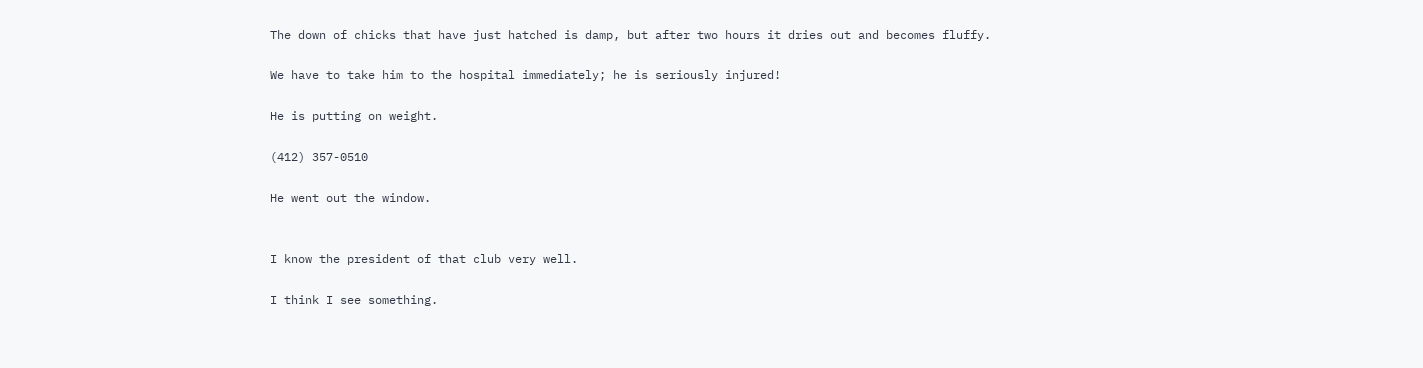The down of chicks that have just hatched is damp, but after two hours it dries out and becomes fluffy.

We have to take him to the hospital immediately; he is seriously injured!

He is putting on weight.

(412) 357-0510

He went out the window.


I know the president of that club very well.

I think I see something.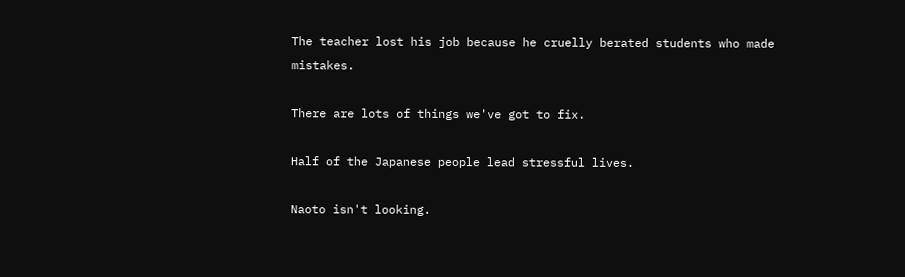The teacher lost his job because he cruelly berated students who made mistakes.

There are lots of things we've got to fix.

Half of the Japanese people lead stressful lives.

Naoto isn't looking.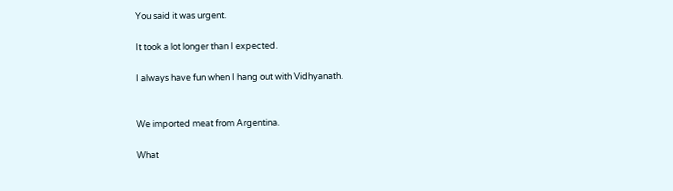You said it was urgent.

It took a lot longer than I expected.

I always have fun when I hang out with Vidhyanath.


We imported meat from Argentina.

What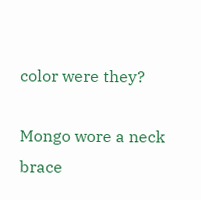color were they?

Mongo wore a neck brace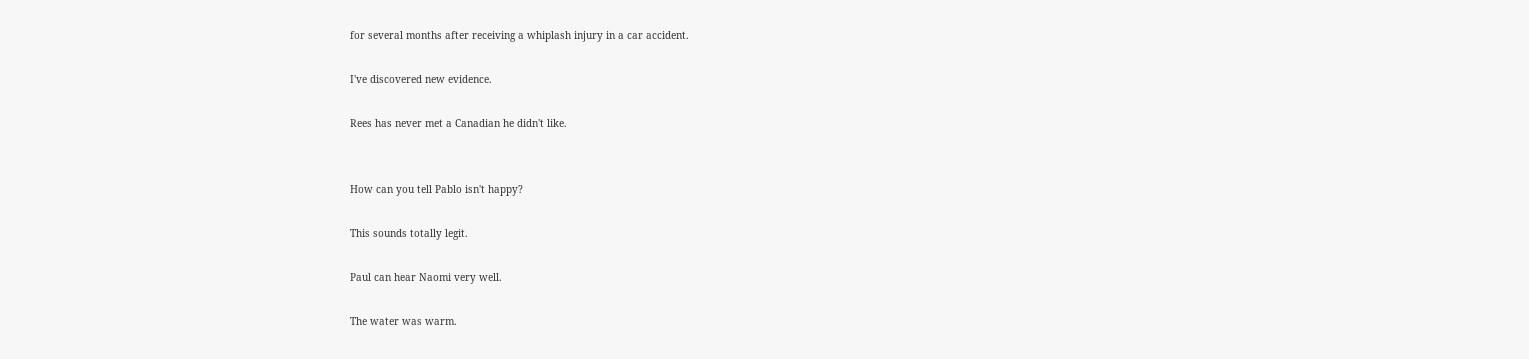for several months after receiving a whiplash injury in a car accident.

I've discovered new evidence.

Rees has never met a Canadian he didn't like.


How can you tell Pablo isn't happy?

This sounds totally legit.

Paul can hear Naomi very well.

The water was warm.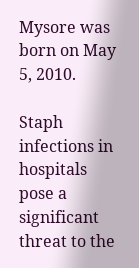Mysore was born on May 5, 2010.

Staph infections in hospitals pose a significant threat to the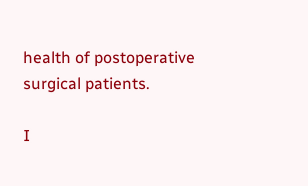health of postoperative surgical patients.

I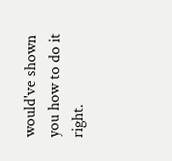would've shown you how to do it right.